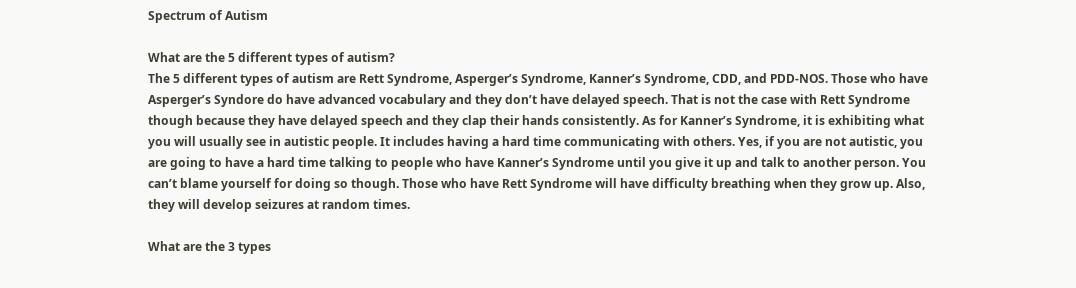Spectrum of Autism

What are the 5 different types of autism?
The 5 different types of autism are Rett Syndrome, Asperger’s Syndrome, Kanner’s Syndrome, CDD, and PDD-NOS. Those who have Asperger’s Syndore do have advanced vocabulary and they don’t have delayed speech. That is not the case with Rett Syndrome though because they have delayed speech and they clap their hands consistently. As for Kanner’s Syndrome, it is exhibiting what you will usually see in autistic people. It includes having a hard time communicating with others. Yes, if you are not autistic, you are going to have a hard time talking to people who have Kanner’s Syndrome until you give it up and talk to another person. You can’t blame yourself for doing so though. Those who have Rett Syndrome will have difficulty breathing when they grow up. Also, they will develop seizures at random times.

What are the 3 types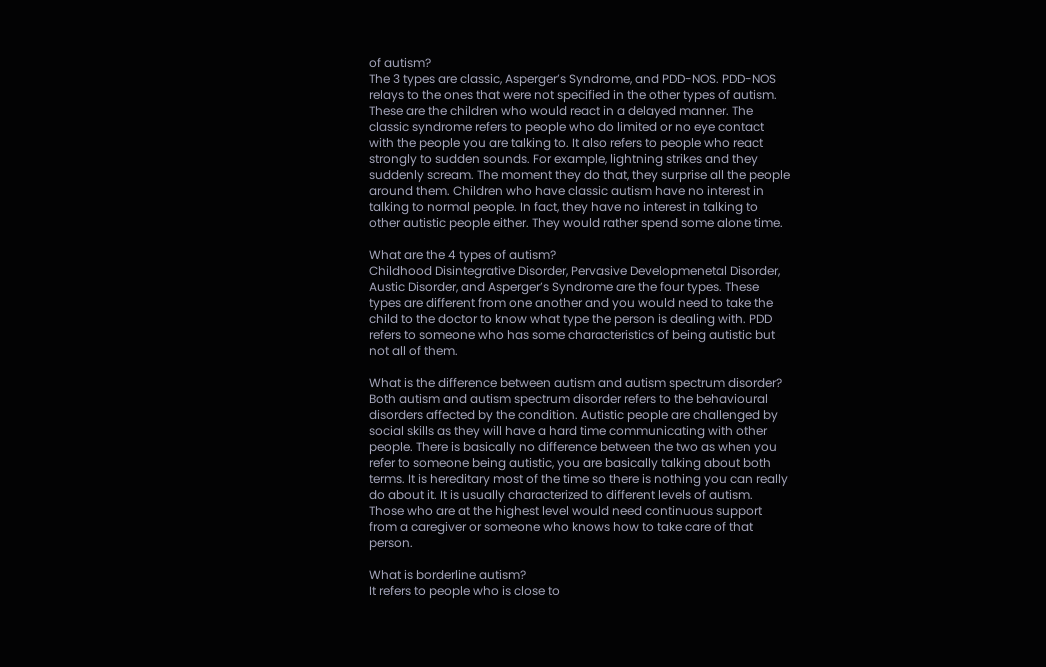of autism?
The 3 types are classic, Asperger’s Syndrome, and PDD-NOS. PDD-NOS relays to the ones that were not specified in the other types of autism. These are the children who would react in a delayed manner. The classic syndrome refers to people who do limited or no eye contact with the people you are talking to. It also refers to people who react strongly to sudden sounds. For example, lightning strikes and they suddenly scream. The moment they do that, they surprise all the people around them. Children who have classic autism have no interest in talking to normal people. In fact, they have no interest in talking to other autistic people either. They would rather spend some alone time.

What are the 4 types of autism?
Childhood Disintegrative Disorder, Pervasive Developmenetal Disorder, Austic Disorder, and Asperger’s Syndrome are the four types. These types are different from one another and you would need to take the child to the doctor to know what type the person is dealing with. PDD refers to someone who has some characteristics of being autistic but not all of them.

What is the difference between autism and autism spectrum disorder?
Both autism and autism spectrum disorder refers to the behavioural disorders affected by the condition. Autistic people are challenged by social skills as they will have a hard time communicating with other people. There is basically no difference between the two as when you refer to someone being autistic, you are basically talking about both terms. It is hereditary most of the time so there is nothing you can really do about it. It is usually characterized to different levels of autism. Those who are at the highest level would need continuous support from a caregiver or someone who knows how to take care of that person.

What is borderline autism?
It refers to people who is close to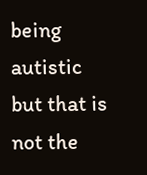being autistic but that is not the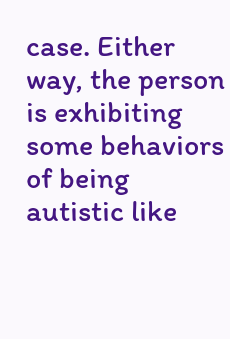case. Either way, the person is exhibiting some behaviors of being autistic like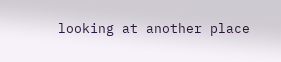looking at another place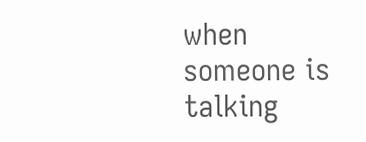when someone is talking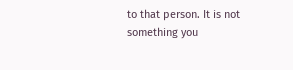to that person. It is not something you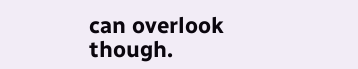can overlook though.